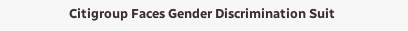Citigroup Faces Gender Discrimination Suit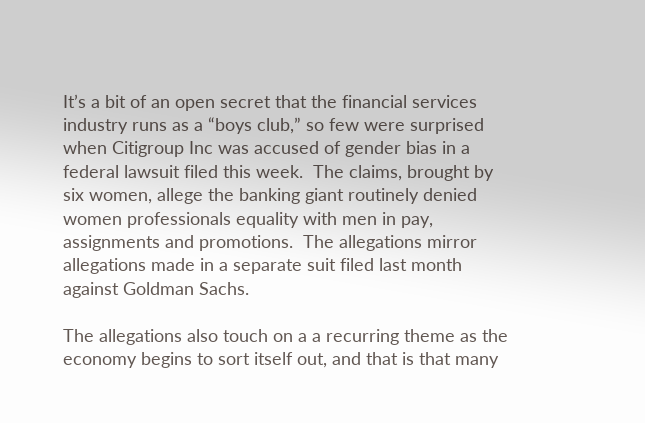It’s a bit of an open secret that the financial services industry runs as a “boys club,” so few were surprised when Citigroup Inc was accused of gender bias in a federal lawsuit filed this week.  The claims, brought by six women, allege the banking giant routinely denied women professionals equality with men in pay, assignments and promotions.  The allegations mirror allegations made in a separate suit filed last month against Goldman Sachs.

The allegations also touch on a a recurring theme as the economy begins to sort itself out, and that is that many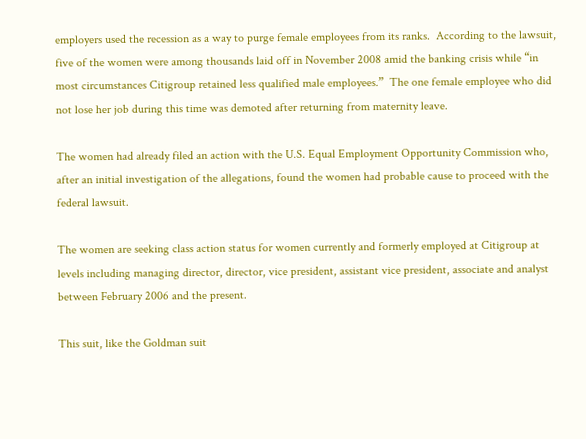employers used the recession as a way to purge female employees from its ranks.  According to the lawsuit, five of the women were among thousands laid off in November 2008 amid the banking crisis while “in most circumstances Citigroup retained less qualified male employees.”  The one female employee who did not lose her job during this time was demoted after returning from maternity leave.

The women had already filed an action with the U.S. Equal Employment Opportunity Commission who, after an initial investigation of the allegations, found the women had probable cause to proceed with the federal lawsuit.

The women are seeking class action status for women currently and formerly employed at Citigroup at levels including managing director, director, vice president, assistant vice president, associate and analyst between February 2006 and the present.

This suit, like the Goldman suit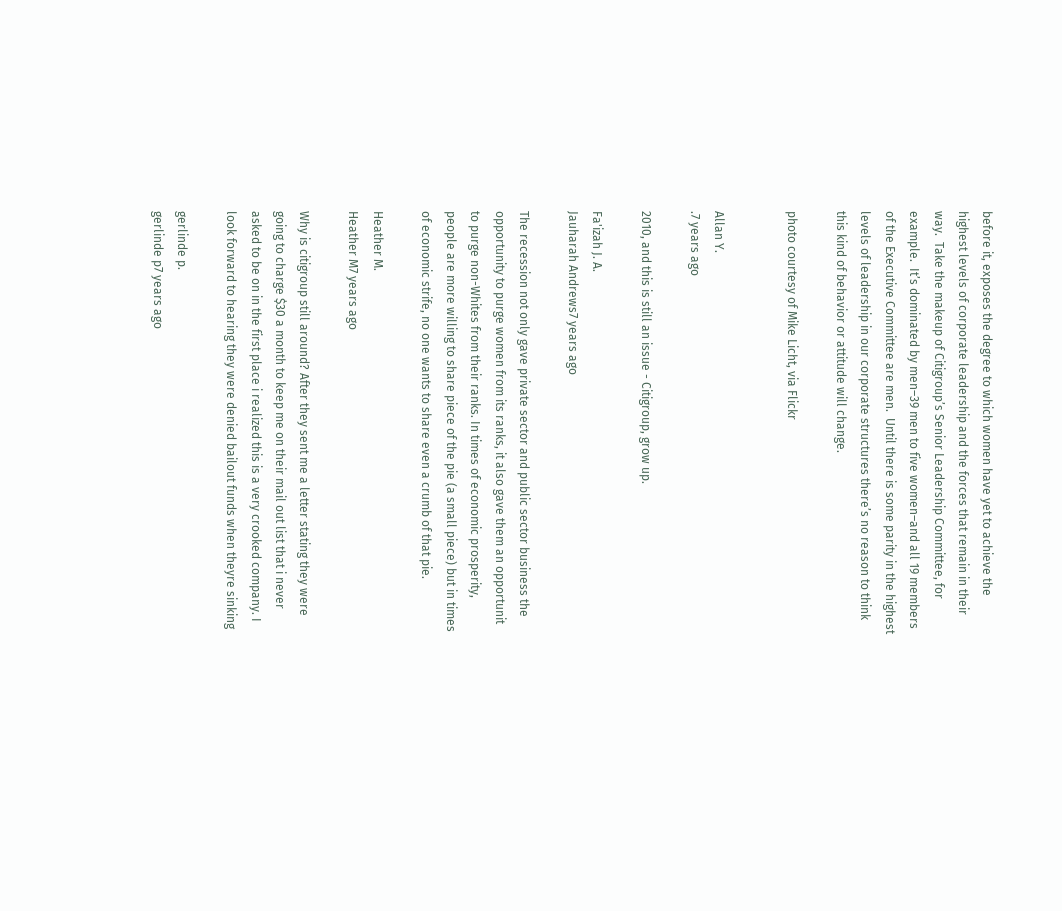before it, exposes the degree to which women have yet to achieve the highest levels of corporate leadership and the forces that remain in their way.  Take the makeup of Citigroup’s Senior Leadership Committee, for example.  It’s dominated by men–39 men to five women–and all 19 members of the Executive Committee are men.  Until there is some parity in the highest levels of leadership in our corporate structures there’s no reason to think this kind of behavior or attitude will change.

photo courtesy of Mike Licht, via Flickr


Allan Y.
.7 years ago

2010, and this is still an issue - Citigroup, grow up.

Fa'izah J. A.
Jauharah Andrews7 years ago

The recession not only gave private sector and public sector business the opportunity to purge women from its ranks, it also gave them an opportunit to purge non-Whites from their ranks. In times of economic prosperity, people are more willing to share piece of the pie (a small piece) but in times of economic strife, no one wants to share even a crumb of that pie.

Heather M.
Heather M7 years ago

Why is citigroup still around? After they sent me a letter stating they were going to charge $30 a month to keep me on their mail out list that i never asked to be on in the first place i realized this is a very crooked company. I look forward to hearing they were denied bailout funds when theyre sinking

gerlinde p.
gerlinde p7 years ago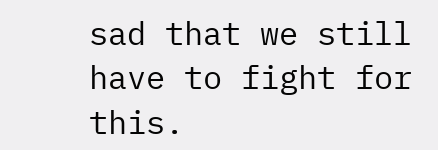sad that we still have to fight for this.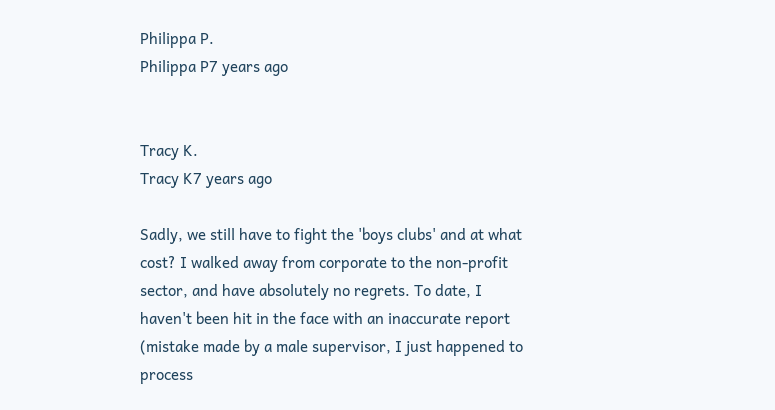Philippa P.
Philippa P7 years ago


Tracy K.
Tracy K7 years ago

Sadly, we still have to fight the 'boys clubs' and at what cost? I walked away from corporate to the non-profit sector, and have absolutely no regrets. To date, I haven't been hit in the face with an inaccurate report (mistake made by a male supervisor, I just happened to process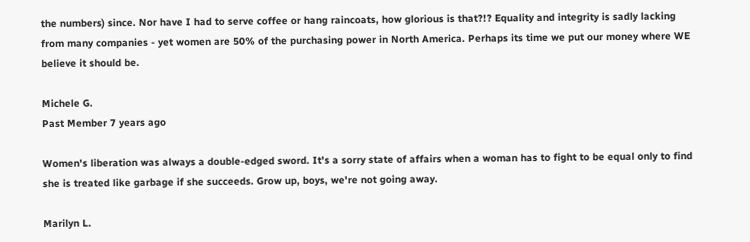the numbers) since. Nor have I had to serve coffee or hang raincoats, how glorious is that?!? Equality and integrity is sadly lacking from many companies - yet women are 50% of the purchasing power in North America. Perhaps its time we put our money where WE believe it should be.

Michele G.
Past Member 7 years ago

Women's liberation was always a double-edged sword. It's a sorry state of affairs when a woman has to fight to be equal only to find she is treated like garbage if she succeeds. Grow up, boys, we're not going away.

Marilyn L.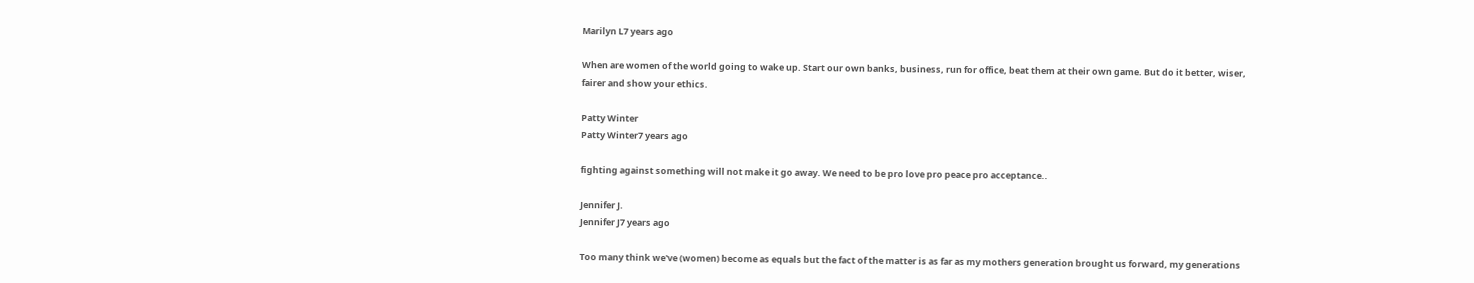Marilyn L7 years ago

When are women of the world going to wake up. Start our own banks, business, run for office, beat them at their own game. But do it better, wiser, fairer and show your ethics.

Patty Winter
Patty Winter7 years ago

fighting against something will not make it go away. We need to be pro love pro peace pro acceptance..

Jennifer J.
Jennifer J7 years ago

Too many think we've (women) become as equals but the fact of the matter is as far as my mothers generation brought us forward, my generations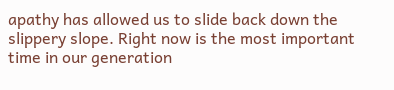apathy has allowed us to slide back down the slippery slope. Right now is the most important time in our generation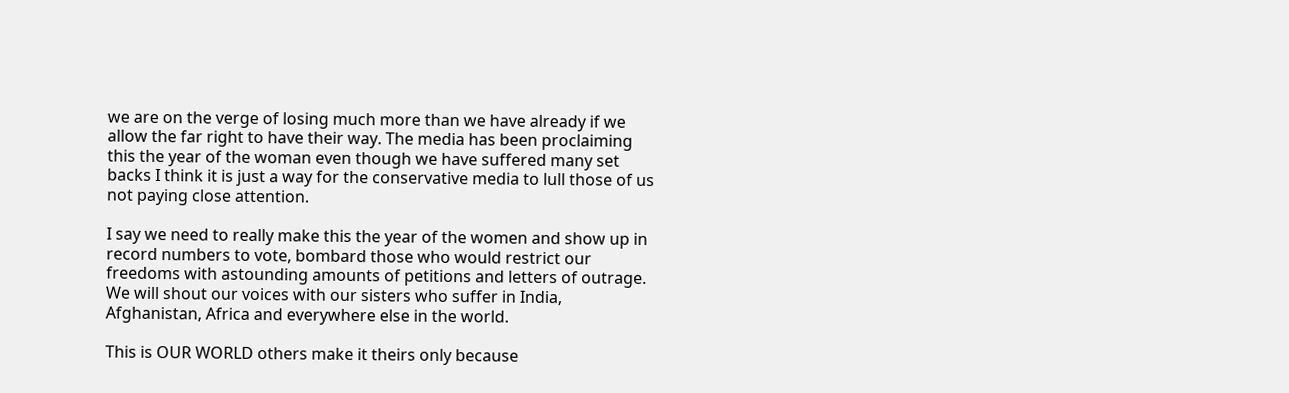we are on the verge of losing much more than we have already if we allow the far right to have their way. The media has been proclaiming this the year of the woman even though we have suffered many set backs I think it is just a way for the conservative media to lull those of us not paying close attention.

I say we need to really make this the year of the women and show up in record numbers to vote, bombard those who would restrict our freedoms with astounding amounts of petitions and letters of outrage. We will shout our voices with our sisters who suffer in India, Afghanistan, Africa and everywhere else in the world.

This is OUR WORLD others make it theirs only because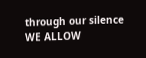through our silence WE ALLOW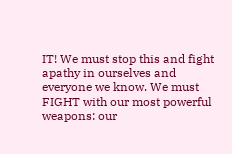IT! We must stop this and fight apathy in ourselves and everyone we know. We must FIGHT with our most powerful weapons: our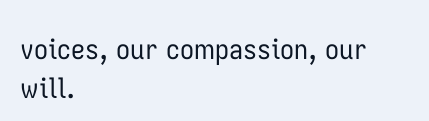voices, our compassion, our will.